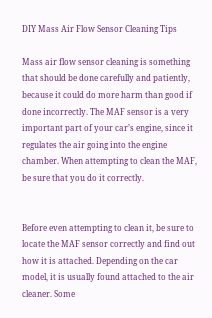DIY Mass Air Flow Sensor Cleaning Tips

Mass air flow sensor cleaning is something that should be done carefully and patiently, because it could do more harm than good if done incorrectly. The MAF sensor is a very important part of your car’s engine, since it regulates the air going into the engine chamber. When attempting to clean the MAF, be sure that you do it correctly.


Before even attempting to clean it, be sure to locate the MAF sensor correctly and find out how it is attached. Depending on the car model, it is usually found attached to the air cleaner. Some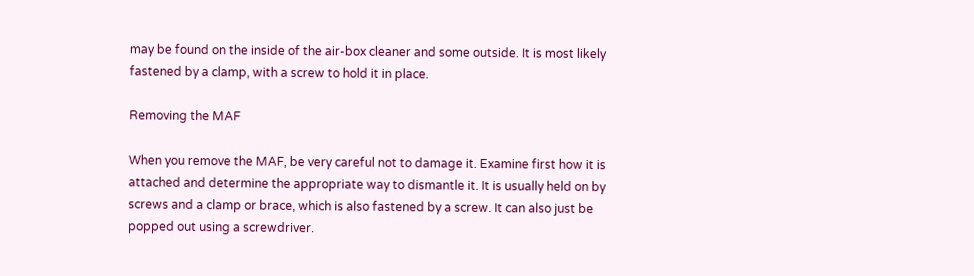may be found on the inside of the air-box cleaner and some outside. It is most likely fastened by a clamp, with a screw to hold it in place.

Removing the MAF

When you remove the MAF, be very careful not to damage it. Examine first how it is attached and determine the appropriate way to dismantle it. It is usually held on by screws and a clamp or brace, which is also fastened by a screw. It can also just be popped out using a screwdriver.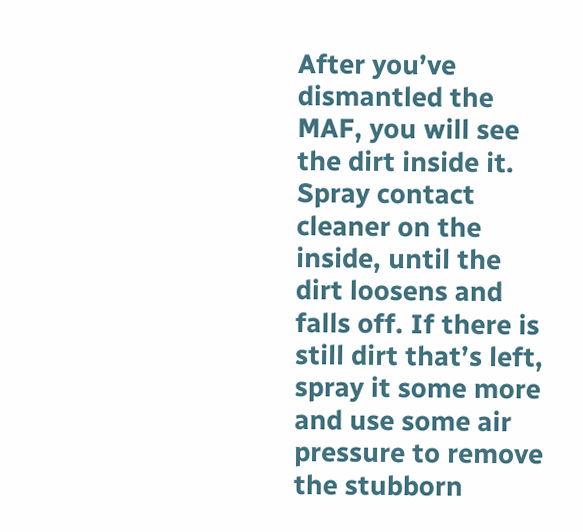After you’ve dismantled the MAF, you will see the dirt inside it. Spray contact cleaner on the inside, until the dirt loosens and falls off. If there is still dirt that’s left, spray it some more and use some air pressure to remove the stubborn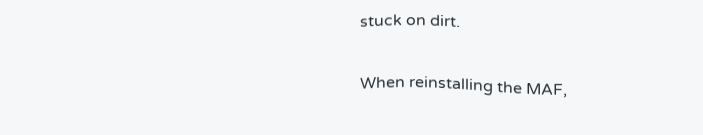stuck on dirt.


When reinstalling the MAF,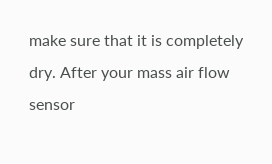make sure that it is completely dry. After your mass air flow sensor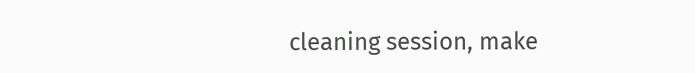cleaning session, make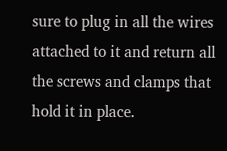sure to plug in all the wires attached to it and return all the screws and clamps that hold it in place.